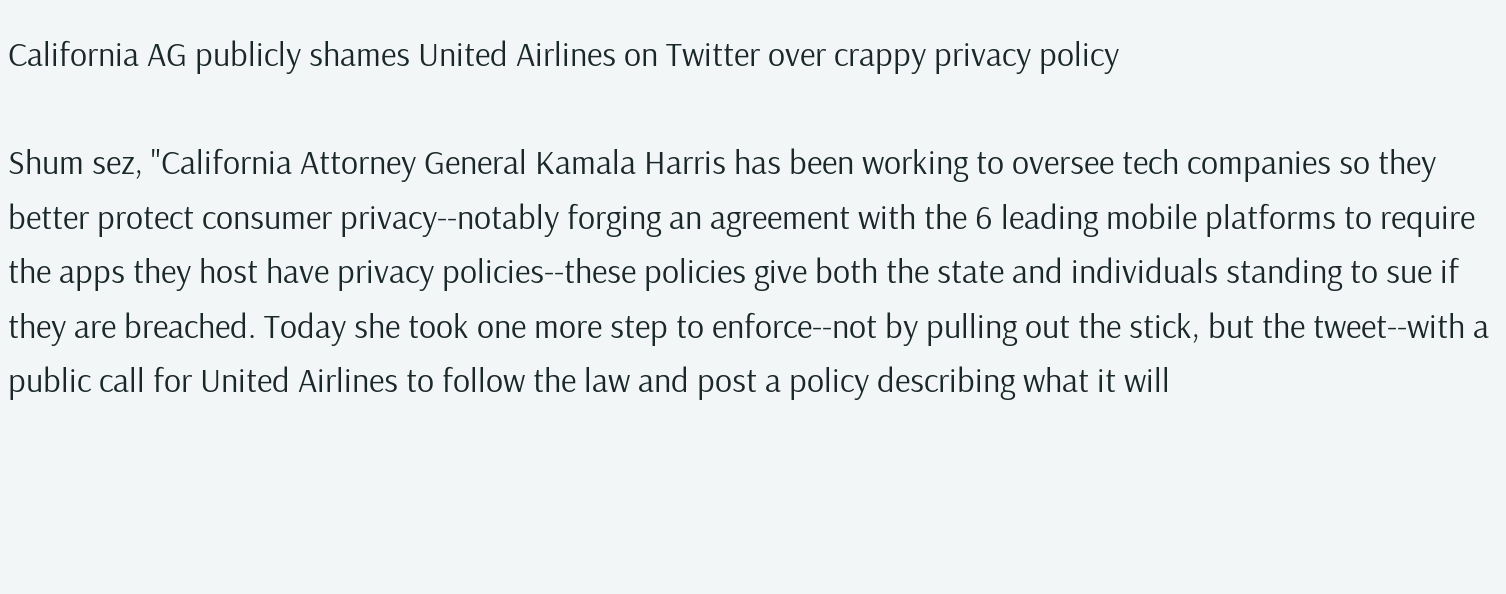California AG publicly shames United Airlines on Twitter over crappy privacy policy

Shum sez, "California Attorney General Kamala Harris has been working to oversee tech companies so they better protect consumer privacy--notably forging an agreement with the 6 leading mobile platforms to require the apps they host have privacy policies--these policies give both the state and individuals standing to sue if they are breached. Today she took one more step to enforce--not by pulling out the stick, but the tweet--with a public call for United Airlines to follow the law and post a policy describing what it will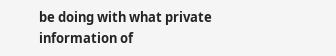be doing with what private information of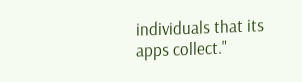individuals that its apps collect."